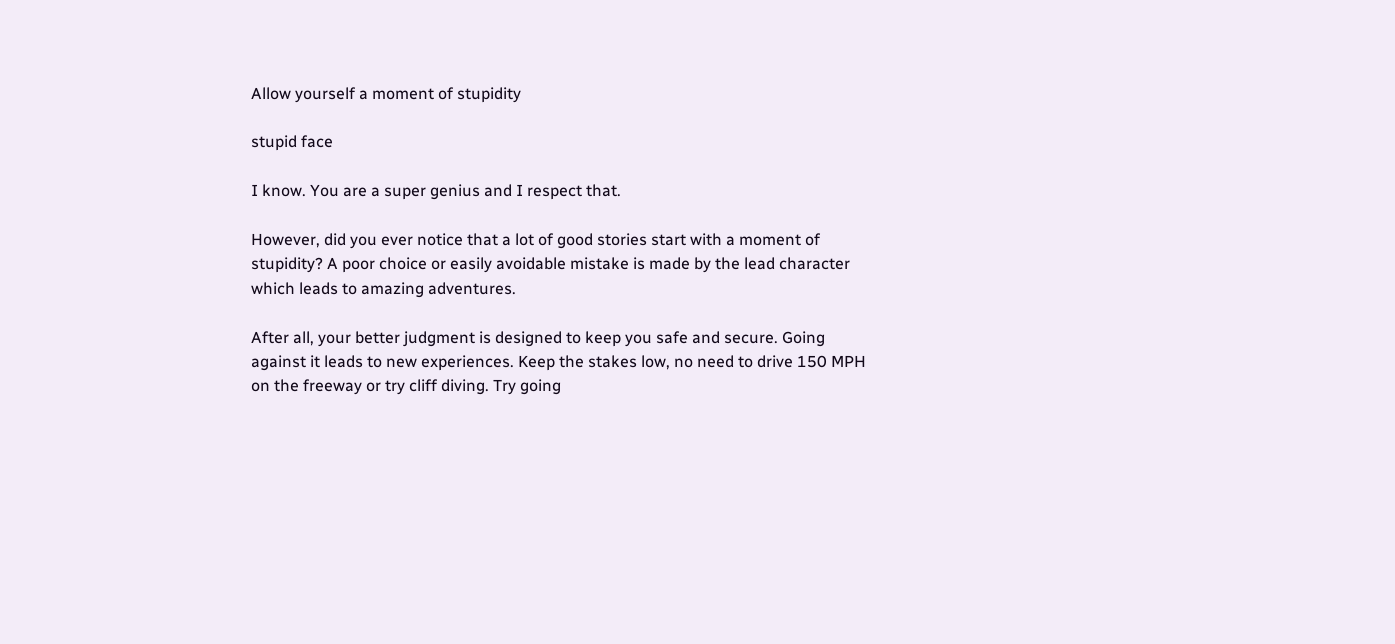Allow yourself a moment of stupidity

stupid face

I know. You are a super genius and I respect that.

However, did you ever notice that a lot of good stories start with a moment of stupidity? A poor choice or easily avoidable mistake is made by the lead character which leads to amazing adventures.

After all, your better judgment is designed to keep you safe and secure. Going against it leads to new experiences. Keep the stakes low, no need to drive 150 MPH on the freeway or try cliff diving. Try going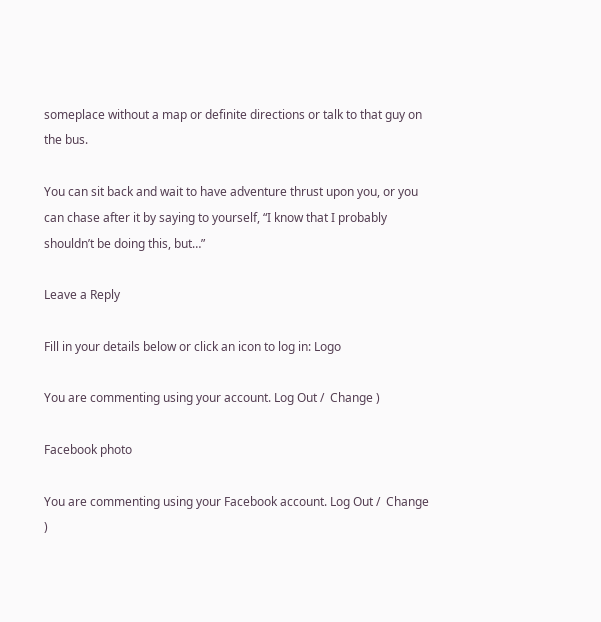someplace without a map or definite directions or talk to that guy on the bus.

You can sit back and wait to have adventure thrust upon you, or you can chase after it by saying to yourself, “I know that I probably shouldn’t be doing this, but…”

Leave a Reply

Fill in your details below or click an icon to log in: Logo

You are commenting using your account. Log Out /  Change )

Facebook photo

You are commenting using your Facebook account. Log Out /  Change )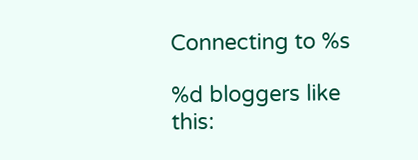Connecting to %s

%d bloggers like this: